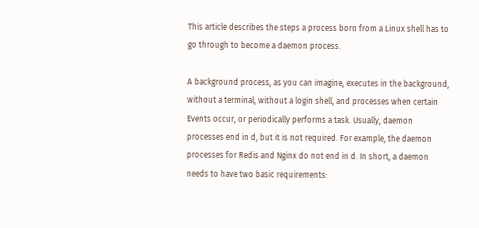This article describes the steps a process born from a Linux shell has to go through to become a daemon process.

A background process, as you can imagine, executes in the background, without a terminal, without a login shell, and processes when certain Events occur, or periodically performs a task. Usually, daemon processes end in d, but it is not required. For example, the daemon processes for Redis and Nginx do not end in d. In short, a daemon needs to have two basic requirements: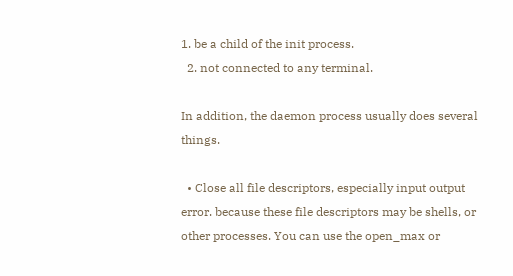1. be a child of the init process.
  2. not connected to any terminal.

In addition, the daemon process usually does several things.

  • Close all file descriptors, especially input output error. because these file descriptors may be shells, or other processes. You can use the open_max or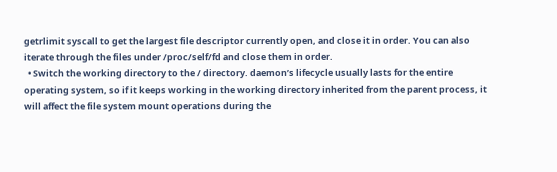getrlimit syscall to get the largest file descriptor currently open, and close it in order. You can also iterate through the files under /proc/self/fd and close them in order.
  • Switch the working directory to the / directory. daemon’s lifecycle usually lasts for the entire operating system, so if it keeps working in the working directory inherited from the parent process, it will affect the file system mount operations during the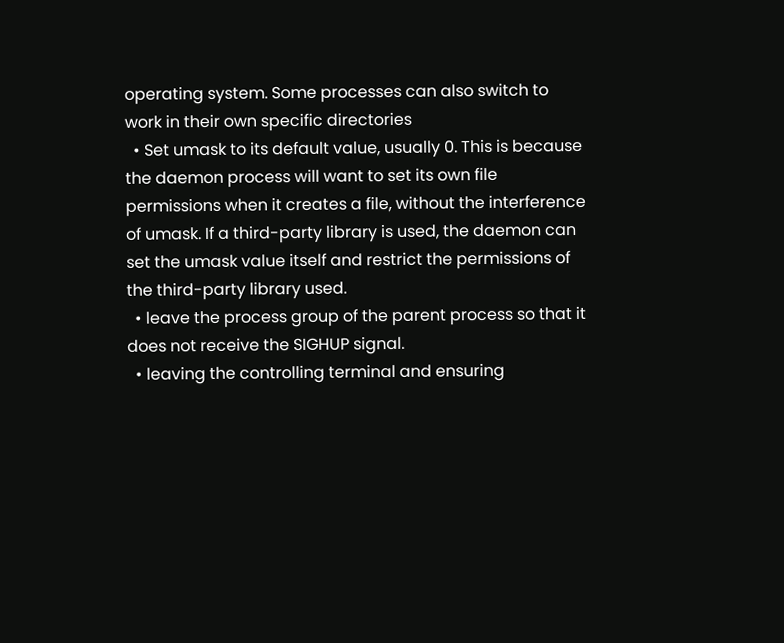operating system. Some processes can also switch to work in their own specific directories
  • Set umask to its default value, usually 0. This is because the daemon process will want to set its own file permissions when it creates a file, without the interference of umask. If a third-party library is used, the daemon can set the umask value itself and restrict the permissions of the third-party library used.
  • leave the process group of the parent process so that it does not receive the SIGHUP signal.
  • leaving the controlling terminal and ensuring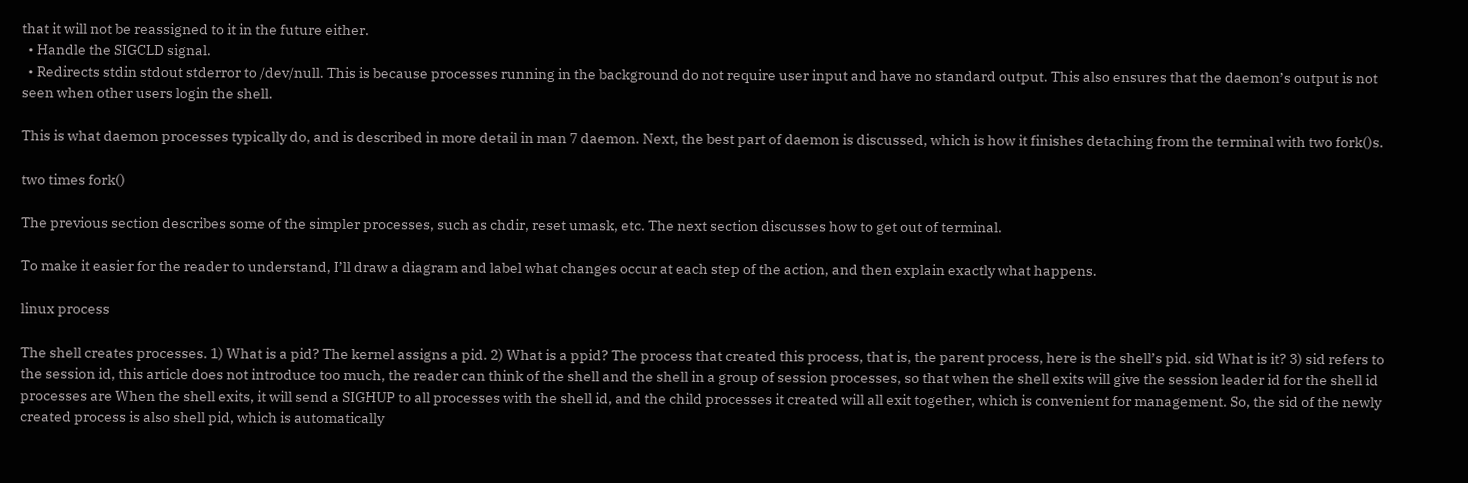that it will not be reassigned to it in the future either.
  • Handle the SIGCLD signal.
  • Redirects stdin stdout stderror to /dev/null. This is because processes running in the background do not require user input and have no standard output. This also ensures that the daemon’s output is not seen when other users login the shell.

This is what daemon processes typically do, and is described in more detail in man 7 daemon. Next, the best part of daemon is discussed, which is how it finishes detaching from the terminal with two fork()s.

two times fork()

The previous section describes some of the simpler processes, such as chdir, reset umask, etc. The next section discusses how to get out of terminal.

To make it easier for the reader to understand, I’ll draw a diagram and label what changes occur at each step of the action, and then explain exactly what happens.

linux process

The shell creates processes. 1) What is a pid? The kernel assigns a pid. 2) What is a ppid? The process that created this process, that is, the parent process, here is the shell’s pid. sid What is it? 3) sid refers to the session id, this article does not introduce too much, the reader can think of the shell and the shell in a group of session processes, so that when the shell exits will give the session leader id for the shell id processes are When the shell exits, it will send a SIGHUP to all processes with the shell id, and the child processes it created will all exit together, which is convenient for management. So, the sid of the newly created process is also shell pid, which is automatically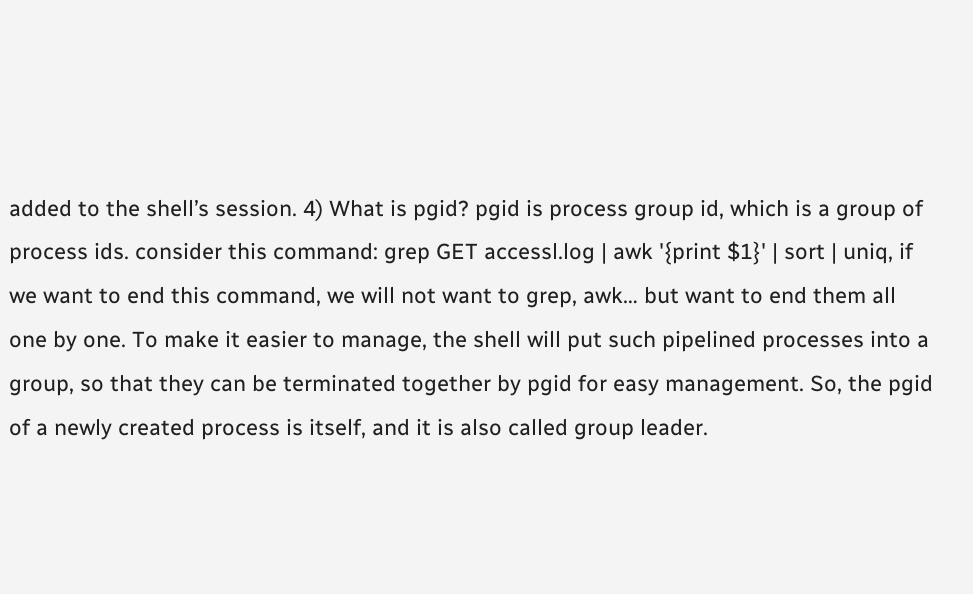added to the shell’s session. 4) What is pgid? pgid is process group id, which is a group of process ids. consider this command: grep GET accessl.log | awk '{print $1}' | sort | uniq, if we want to end this command, we will not want to grep, awk… but want to end them all one by one. To make it easier to manage, the shell will put such pipelined processes into a group, so that they can be terminated together by pgid for easy management. So, the pgid of a newly created process is itself, and it is also called group leader.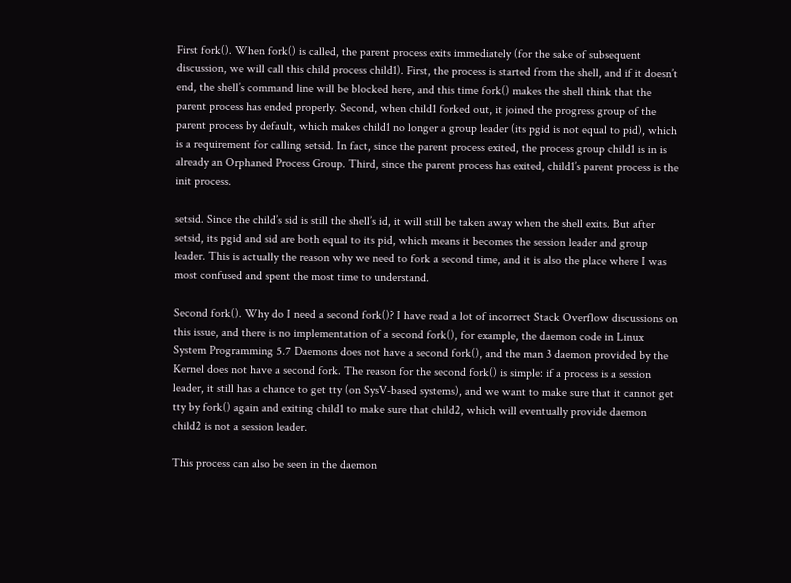First fork(). When fork() is called, the parent process exits immediately (for the sake of subsequent discussion, we will call this child process child1). First, the process is started from the shell, and if it doesn’t end, the shell’s command line will be blocked here, and this time fork() makes the shell think that the parent process has ended properly. Second, when child1 forked out, it joined the progress group of the parent process by default, which makes child1 no longer a group leader (its pgid is not equal to pid), which is a requirement for calling setsid. In fact, since the parent process exited, the process group child1 is in is already an Orphaned Process Group. Third, since the parent process has exited, child1’s parent process is the init process.

setsid. Since the child’s sid is still the shell’s id, it will still be taken away when the shell exits. But after setsid, its pgid and sid are both equal to its pid, which means it becomes the session leader and group leader. This is actually the reason why we need to fork a second time, and it is also the place where I was most confused and spent the most time to understand.

Second fork(). Why do I need a second fork()? I have read a lot of incorrect Stack Overflow discussions on this issue, and there is no implementation of a second fork(), for example, the daemon code in Linux System Programming 5.7 Daemons does not have a second fork(), and the man 3 daemon provided by the Kernel does not have a second fork. The reason for the second fork() is simple: if a process is a session leader, it still has a chance to get tty (on SysV-based systems), and we want to make sure that it cannot get tty by fork() again and exiting child1 to make sure that child2, which will eventually provide daemon child2 is not a session leader.

This process can also be seen in the daemon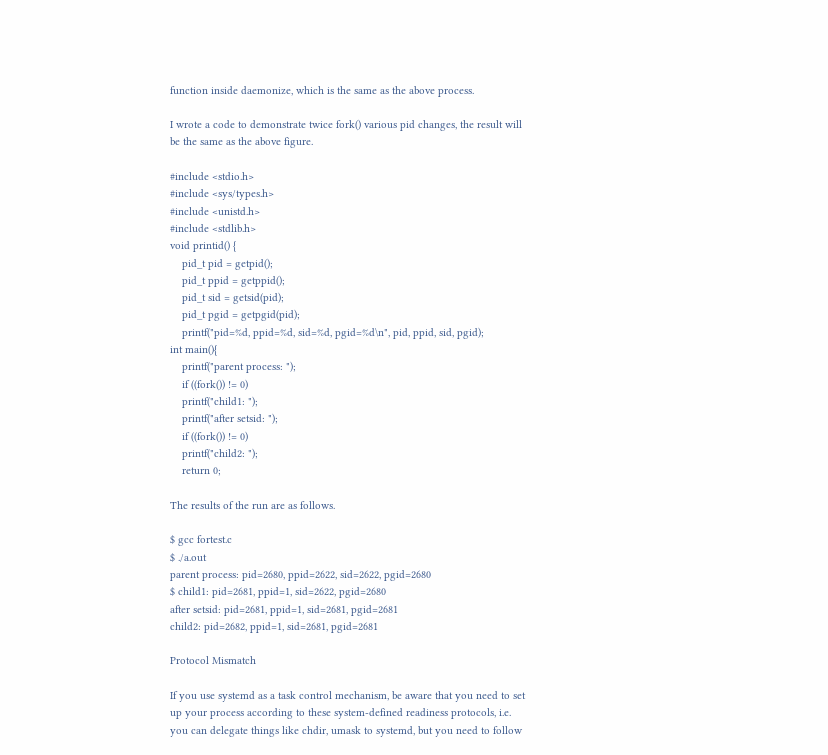function inside daemonize, which is the same as the above process.

I wrote a code to demonstrate twice fork() various pid changes, the result will be the same as the above figure.

#include <stdio.h>
#include <sys/types.h>
#include <unistd.h>
#include <stdlib.h>
void printid() {
    pid_t pid = getpid();
    pid_t ppid = getppid();
    pid_t sid = getsid(pid);
    pid_t pgid = getpgid(pid);
    printf("pid=%d, ppid=%d, sid=%d, pgid=%d\n", pid, ppid, sid, pgid);
int main(){
    printf("parent process: ");
    if ((fork()) != 0)
    printf("child1: ");
    printf("after setsid: ");
    if ((fork()) != 0)
    printf("child2: ");
    return 0;

The results of the run are as follows.

$ gcc fortest.c
$ ./a.out
parent process: pid=2680, ppid=2622, sid=2622, pgid=2680
$ child1: pid=2681, ppid=1, sid=2622, pgid=2680
after setsid: pid=2681, ppid=1, sid=2681, pgid=2681
child2: pid=2682, ppid=1, sid=2681, pgid=2681

Protocol Mismatch

If you use systemd as a task control mechanism, be aware that you need to set up your process according to these system-defined readiness protocols, i.e. you can delegate things like chdir, umask to systemd, but you need to follow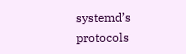systemd’s protocols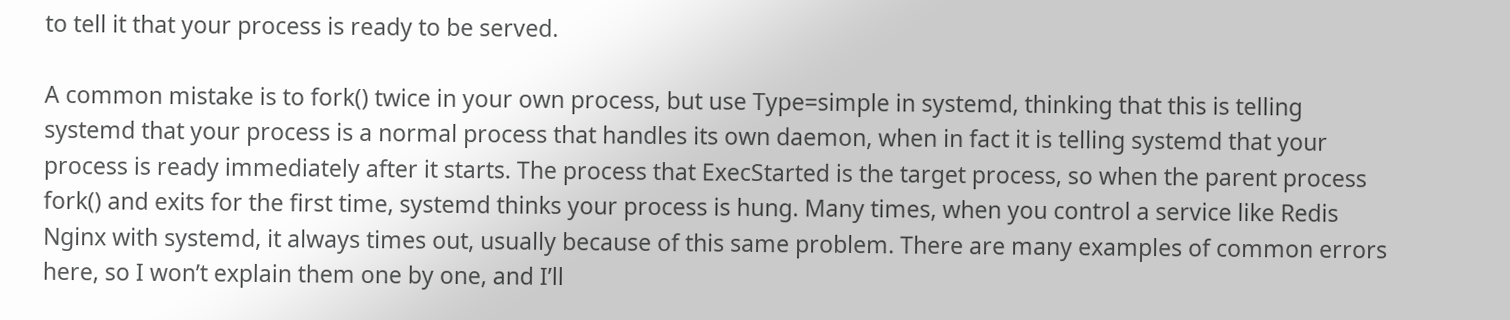to tell it that your process is ready to be served.

A common mistake is to fork() twice in your own process, but use Type=simple in systemd, thinking that this is telling systemd that your process is a normal process that handles its own daemon, when in fact it is telling systemd that your process is ready immediately after it starts. The process that ExecStarted is the target process, so when the parent process fork() and exits for the first time, systemd thinks your process is hung. Many times, when you control a service like Redis Nginx with systemd, it always times out, usually because of this same problem. There are many examples of common errors here, so I won’t explain them one by one, and I’ll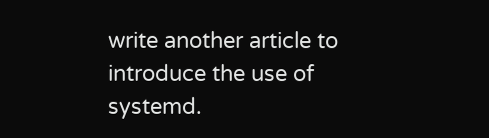write another article to introduce the use of systemd.